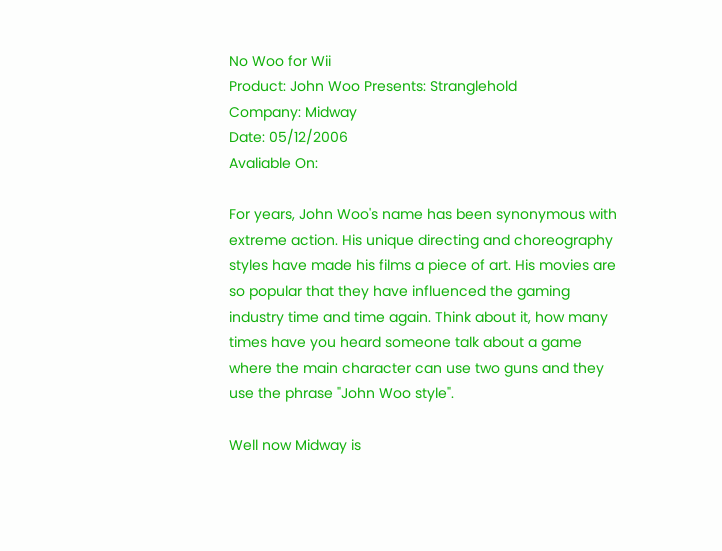No Woo for Wii
Product: John Woo Presents: Stranglehold
Company: Midway
Date: 05/12/2006
Avaliable On:

For years, John Woo's name has been synonymous with extreme action. His unique directing and choreography styles have made his films a piece of art. His movies are so popular that they have influenced the gaming industry time and time again. Think about it, how many times have you heard someone talk about a game where the main character can use two guns and they use the phrase "John Woo style".

Well now Midway is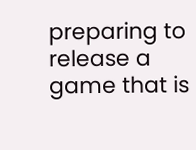preparing to release a game that is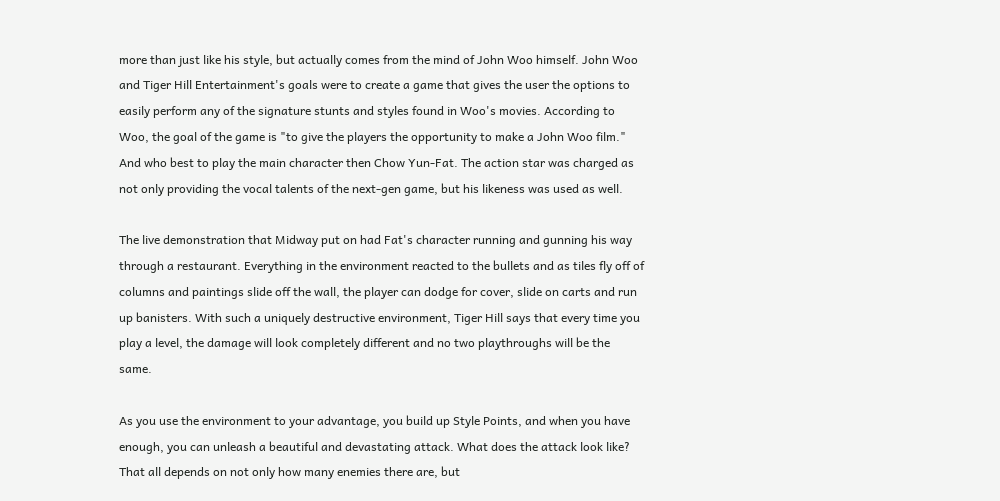more than just like his style, but actually comes from the mind of John Woo himself. John Woo and Tiger Hill Entertainment's goals were to create a game that gives the user the options to easily perform any of the signature stunts and styles found in Woo's movies. According to Woo, the goal of the game is "to give the players the opportunity to make a John Woo film." And who best to play the main character then Chow Yun-Fat. The action star was charged as not only providing the vocal talents of the next-gen game, but his likeness was used as well.

The live demonstration that Midway put on had Fat's character running and gunning his way through a restaurant. Everything in the environment reacted to the bullets and as tiles fly off of columns and paintings slide off the wall, the player can dodge for cover, slide on carts and run up banisters. With such a uniquely destructive environment, Tiger Hill says that every time you play a level, the damage will look completely different and no two playthroughs will be the same.

As you use the environment to your advantage, you build up Style Points, and when you have enough, you can unleash a beautiful and devastating attack. What does the attack look like? That all depends on not only how many enemies there are, but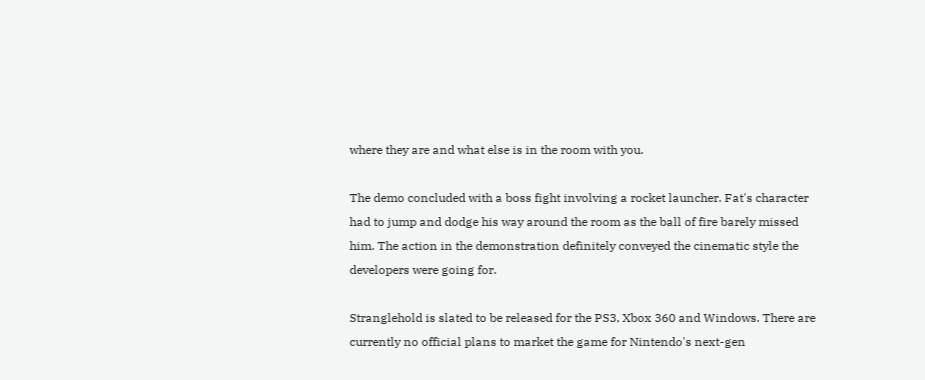where they are and what else is in the room with you.

The demo concluded with a boss fight involving a rocket launcher. Fat's character had to jump and dodge his way around the room as the ball of fire barely missed him. The action in the demonstration definitely conveyed the cinematic style the developers were going for.

Stranglehold is slated to be released for the PS3, Xbox 360 and Windows. There are currently no official plans to market the game for Nintendo's next-gen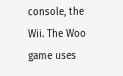console, the Wii. The Woo game uses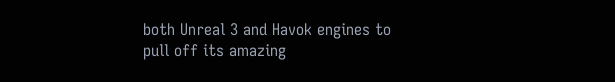both Unreal 3 and Havok engines to pull off its amazing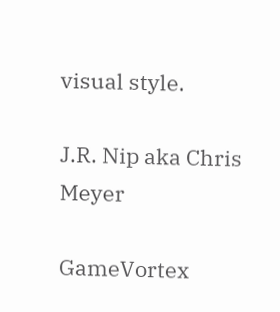visual style.

J.R. Nip aka Chris Meyer

GameVortex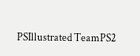PSIllustrated TeamPS2